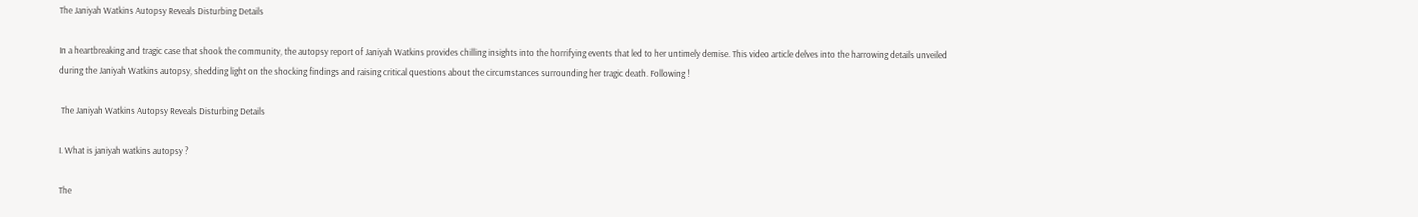The Janiyah Watkins Autopsy Reveals Disturbing Details

In a heartbreaking and tragic case that shook the community, the autopsy report of Janiyah Watkins provides chilling insights into the horrifying events that led to her untimely demise. This video article delves into the harrowing details unveiled during the Janiyah Watkins autopsy, shedding light on the shocking findings and raising critical questions about the circumstances surrounding her tragic death. Following !

 The Janiyah Watkins Autopsy Reveals Disturbing Details

I. What is janiyah watkins autopsy ?

The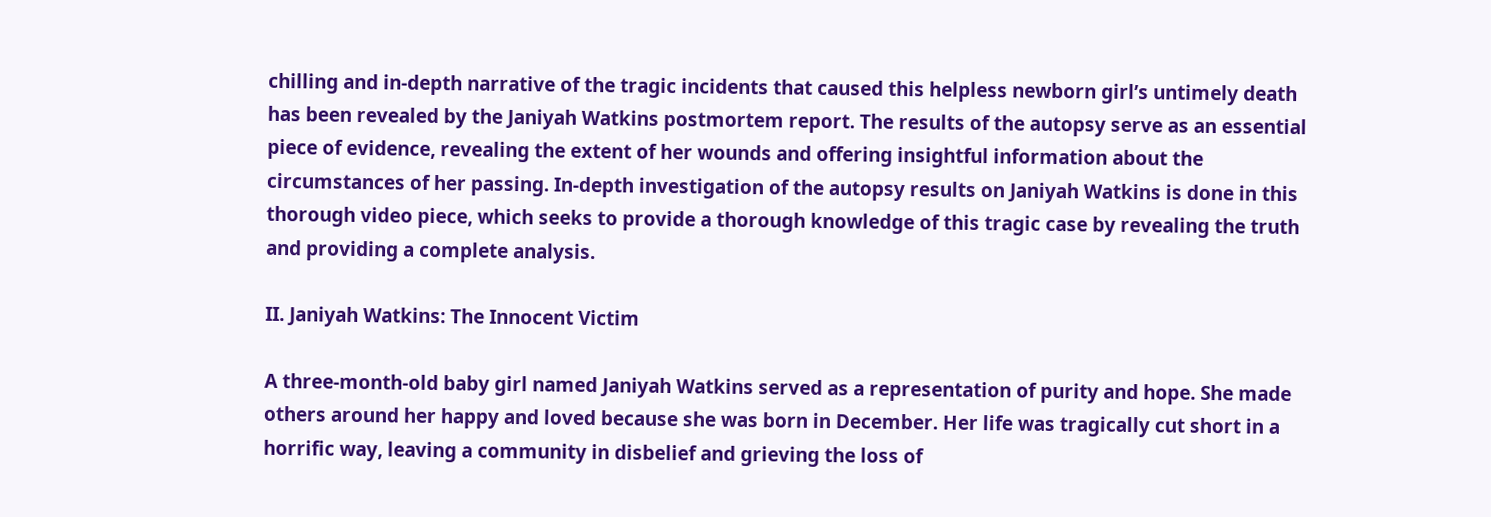chilling and in-depth narrative of the tragic incidents that caused this helpless newborn girl’s untimely death has been revealed by the Janiyah Watkins postmortem report. The results of the autopsy serve as an essential piece of evidence, revealing the extent of her wounds and offering insightful information about the circumstances of her passing. In-depth investigation of the autopsy results on Janiyah Watkins is done in this thorough video piece, which seeks to provide a thorough knowledge of this tragic case by revealing the truth and providing a complete analysis.

II. Janiyah Watkins: The Innocent Victim

A three-month-old baby girl named Janiyah Watkins served as a representation of purity and hope. She made others around her happy and loved because she was born in December. Her life was tragically cut short in a horrific way, leaving a community in disbelief and grieving the loss of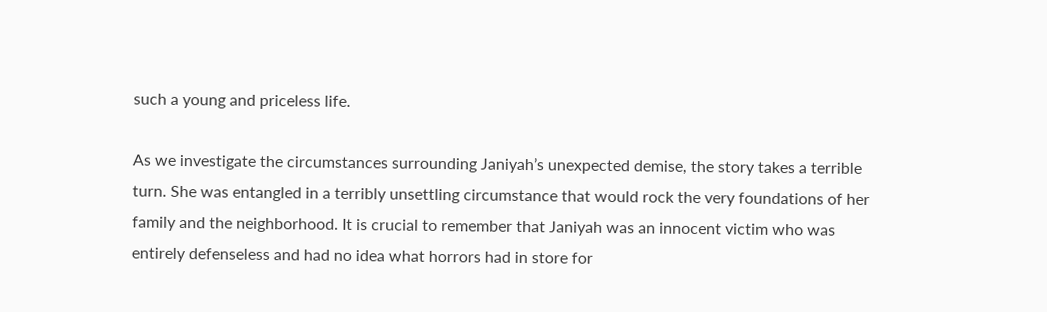such a young and priceless life.

As we investigate the circumstances surrounding Janiyah’s unexpected demise, the story takes a terrible turn. She was entangled in a terribly unsettling circumstance that would rock the very foundations of her family and the neighborhood. It is crucial to remember that Janiyah was an innocent victim who was entirely defenseless and had no idea what horrors had in store for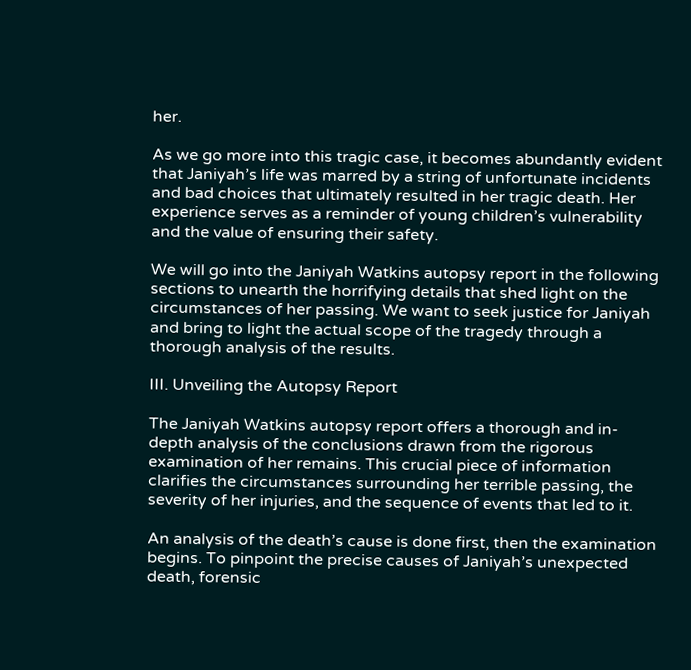her.

As we go more into this tragic case, it becomes abundantly evident that Janiyah’s life was marred by a string of unfortunate incidents and bad choices that ultimately resulted in her tragic death. Her experience serves as a reminder of young children’s vulnerability and the value of ensuring their safety.

We will go into the Janiyah Watkins autopsy report in the following sections to unearth the horrifying details that shed light on the circumstances of her passing. We want to seek justice for Janiyah and bring to light the actual scope of the tragedy through a thorough analysis of the results.

III. Unveiling the Autopsy Report

The Janiyah Watkins autopsy report offers a thorough and in-depth analysis of the conclusions drawn from the rigorous examination of her remains. This crucial piece of information clarifies the circumstances surrounding her terrible passing, the severity of her injuries, and the sequence of events that led to it.

An analysis of the death’s cause is done first, then the examination begins. To pinpoint the precise causes of Janiyah’s unexpected death, forensic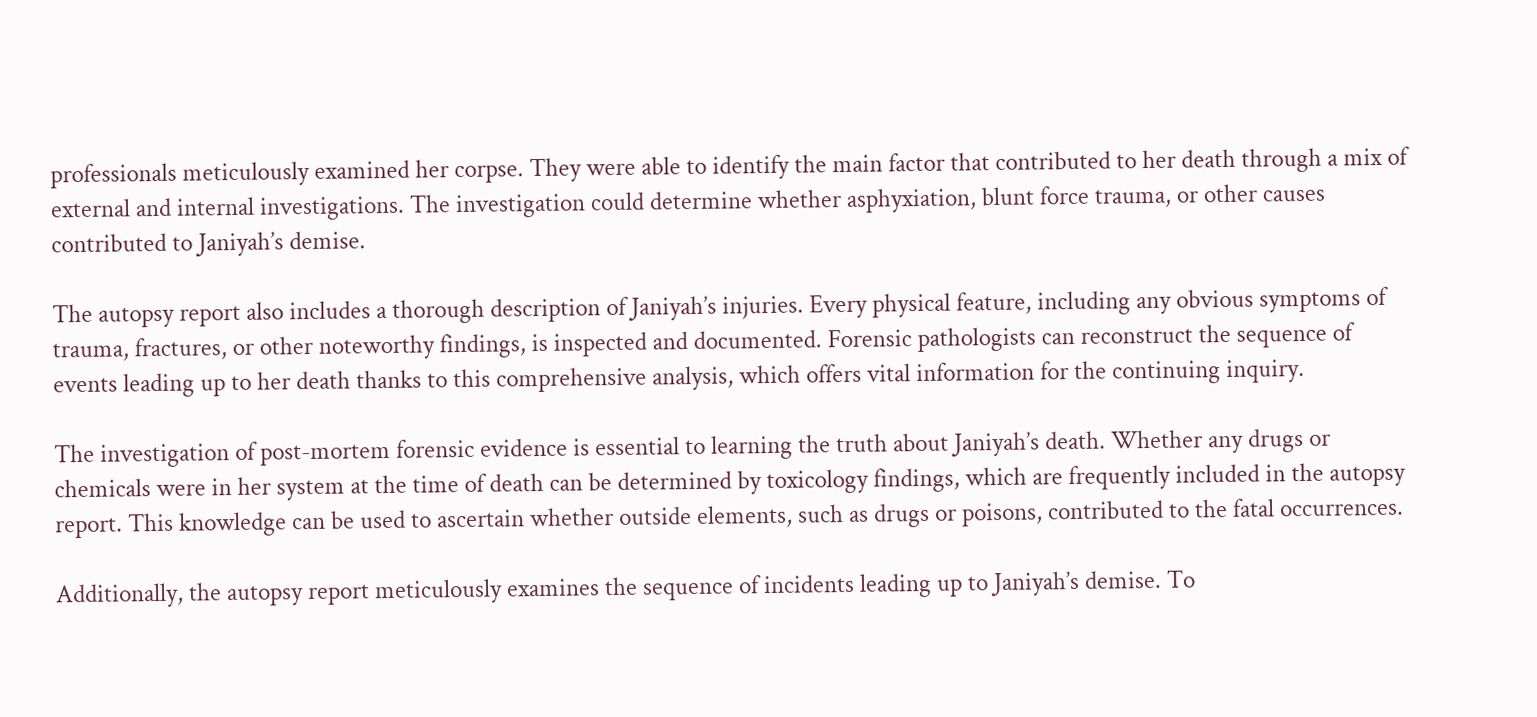professionals meticulously examined her corpse. They were able to identify the main factor that contributed to her death through a mix of external and internal investigations. The investigation could determine whether asphyxiation, blunt force trauma, or other causes contributed to Janiyah’s demise.

The autopsy report also includes a thorough description of Janiyah’s injuries. Every physical feature, including any obvious symptoms of trauma, fractures, or other noteworthy findings, is inspected and documented. Forensic pathologists can reconstruct the sequence of events leading up to her death thanks to this comprehensive analysis, which offers vital information for the continuing inquiry.

The investigation of post-mortem forensic evidence is essential to learning the truth about Janiyah’s death. Whether any drugs or chemicals were in her system at the time of death can be determined by toxicology findings, which are frequently included in the autopsy report. This knowledge can be used to ascertain whether outside elements, such as drugs or poisons, contributed to the fatal occurrences.

Additionally, the autopsy report meticulously examines the sequence of incidents leading up to Janiyah’s demise. To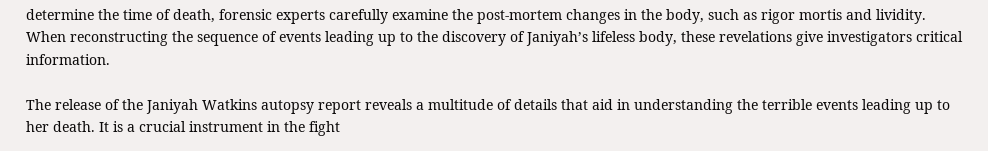determine the time of death, forensic experts carefully examine the post-mortem changes in the body, such as rigor mortis and lividity. When reconstructing the sequence of events leading up to the discovery of Janiyah’s lifeless body, these revelations give investigators critical information.

The release of the Janiyah Watkins autopsy report reveals a multitude of details that aid in understanding the terrible events leading up to her death. It is a crucial instrument in the fight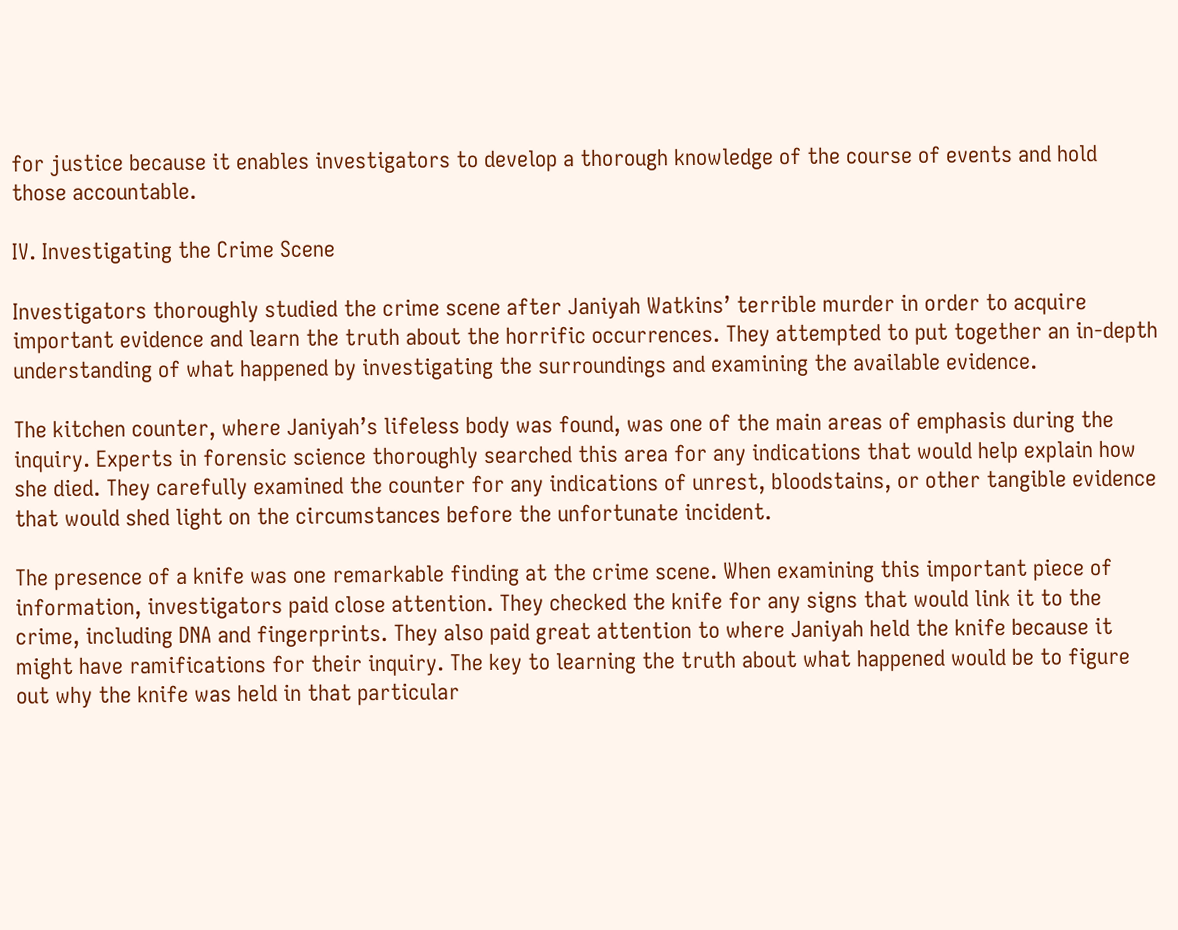for justice because it enables investigators to develop a thorough knowledge of the course of events and hold those accountable.

IV. Investigating the Crime Scene

Investigators thoroughly studied the crime scene after Janiyah Watkins’ terrible murder in order to acquire important evidence and learn the truth about the horrific occurrences. They attempted to put together an in-depth understanding of what happened by investigating the surroundings and examining the available evidence.

The kitchen counter, where Janiyah’s lifeless body was found, was one of the main areas of emphasis during the inquiry. Experts in forensic science thoroughly searched this area for any indications that would help explain how she died. They carefully examined the counter for any indications of unrest, bloodstains, or other tangible evidence that would shed light on the circumstances before the unfortunate incident.

The presence of a knife was one remarkable finding at the crime scene. When examining this important piece of information, investigators paid close attention. They checked the knife for any signs that would link it to the crime, including DNA and fingerprints. They also paid great attention to where Janiyah held the knife because it might have ramifications for their inquiry. The key to learning the truth about what happened would be to figure out why the knife was held in that particular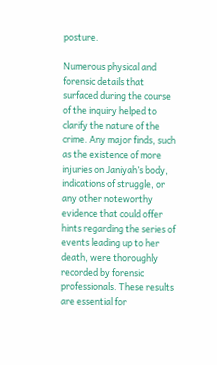posture.

Numerous physical and forensic details that surfaced during the course of the inquiry helped to clarify the nature of the crime. Any major finds, such as the existence of more injuries on Janiyah’s body, indications of struggle, or any other noteworthy evidence that could offer hints regarding the series of events leading up to her death, were thoroughly recorded by forensic professionals. These results are essential for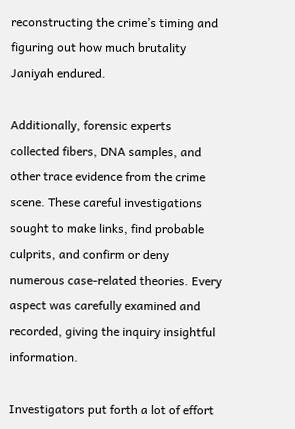reconstructing the crime’s timing and figuring out how much brutality Janiyah endured.

Additionally, forensic experts collected fibers, DNA samples, and other trace evidence from the crime scene. These careful investigations sought to make links, find probable culprits, and confirm or deny numerous case-related theories. Every aspect was carefully examined and recorded, giving the inquiry insightful information.

Investigators put forth a lot of effort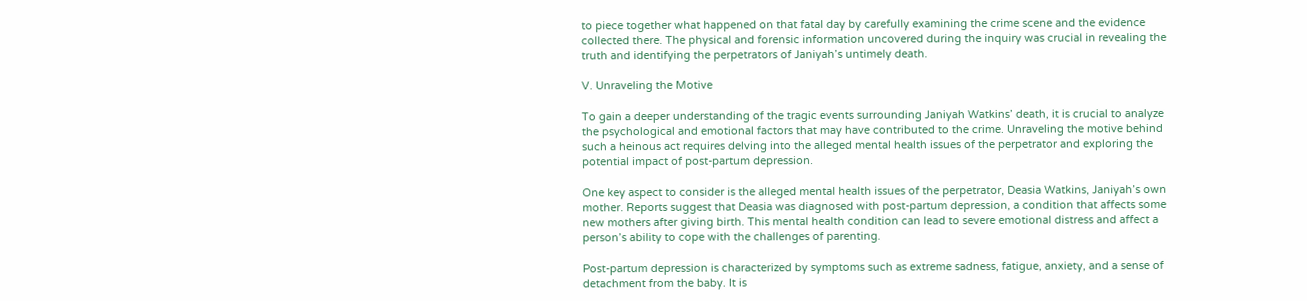to piece together what happened on that fatal day by carefully examining the crime scene and the evidence collected there. The physical and forensic information uncovered during the inquiry was crucial in revealing the truth and identifying the perpetrators of Janiyah’s untimely death.

V. Unraveling the Motive

To gain a deeper understanding of the tragic events surrounding Janiyah Watkins’ death, it is crucial to analyze the psychological and emotional factors that may have contributed to the crime. Unraveling the motive behind such a heinous act requires delving into the alleged mental health issues of the perpetrator and exploring the potential impact of post-partum depression.

One key aspect to consider is the alleged mental health issues of the perpetrator, Deasia Watkins, Janiyah’s own mother. Reports suggest that Deasia was diagnosed with post-partum depression, a condition that affects some new mothers after giving birth. This mental health condition can lead to severe emotional distress and affect a person’s ability to cope with the challenges of parenting.

Post-partum depression is characterized by symptoms such as extreme sadness, fatigue, anxiety, and a sense of detachment from the baby. It is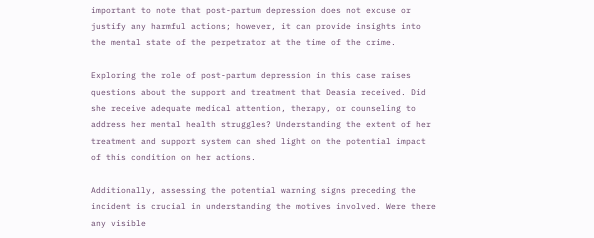important to note that post-partum depression does not excuse or justify any harmful actions; however, it can provide insights into the mental state of the perpetrator at the time of the crime.

Exploring the role of post-partum depression in this case raises questions about the support and treatment that Deasia received. Did she receive adequate medical attention, therapy, or counseling to address her mental health struggles? Understanding the extent of her treatment and support system can shed light on the potential impact of this condition on her actions.

Additionally, assessing the potential warning signs preceding the incident is crucial in understanding the motives involved. Were there any visible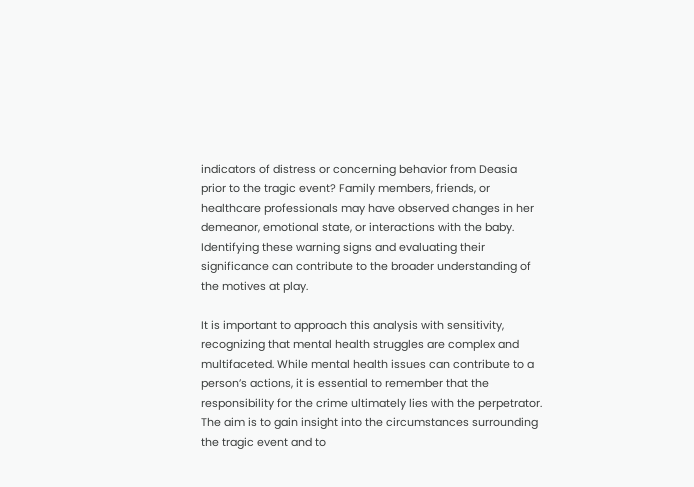indicators of distress or concerning behavior from Deasia prior to the tragic event? Family members, friends, or healthcare professionals may have observed changes in her demeanor, emotional state, or interactions with the baby. Identifying these warning signs and evaluating their significance can contribute to the broader understanding of the motives at play.

It is important to approach this analysis with sensitivity, recognizing that mental health struggles are complex and multifaceted. While mental health issues can contribute to a person’s actions, it is essential to remember that the responsibility for the crime ultimately lies with the perpetrator. The aim is to gain insight into the circumstances surrounding the tragic event and to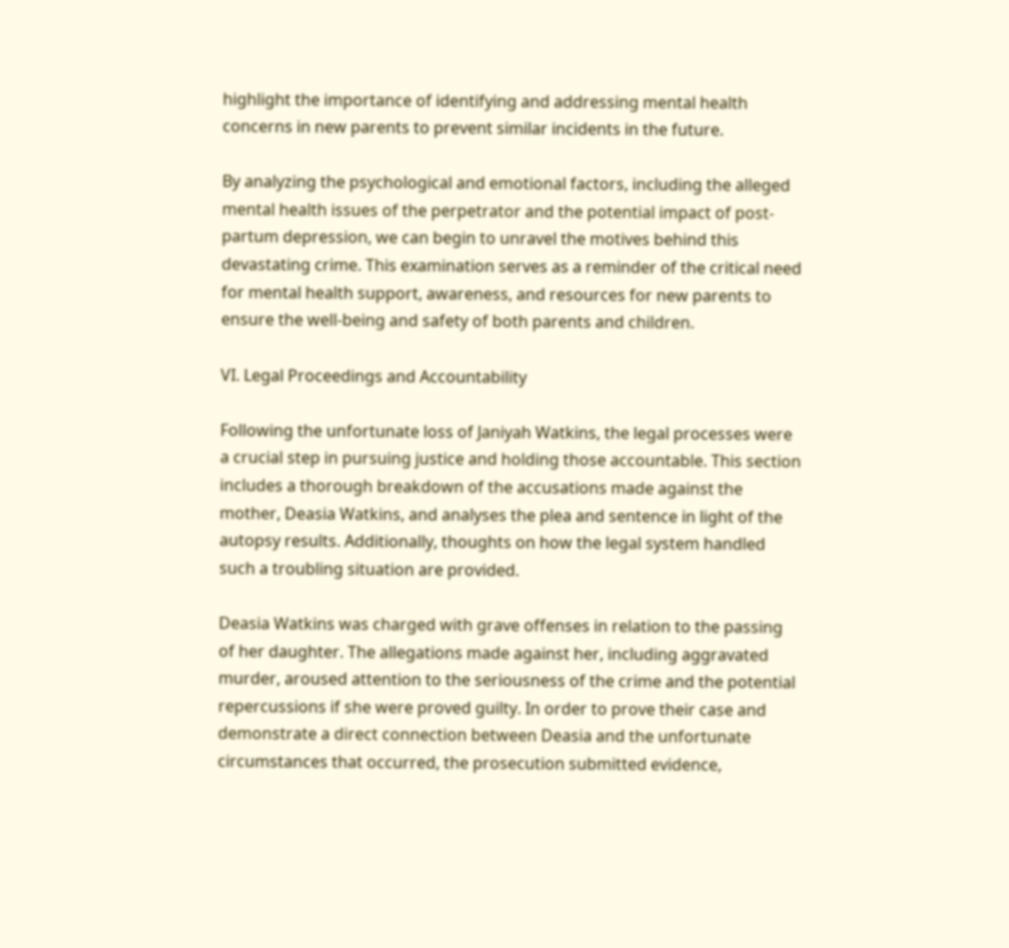highlight the importance of identifying and addressing mental health concerns in new parents to prevent similar incidents in the future.

By analyzing the psychological and emotional factors, including the alleged mental health issues of the perpetrator and the potential impact of post-partum depression, we can begin to unravel the motives behind this devastating crime. This examination serves as a reminder of the critical need for mental health support, awareness, and resources for new parents to ensure the well-being and safety of both parents and children.

VI. Legal Proceedings and Accountability

Following the unfortunate loss of Janiyah Watkins, the legal processes were a crucial step in pursuing justice and holding those accountable. This section includes a thorough breakdown of the accusations made against the mother, Deasia Watkins, and analyses the plea and sentence in light of the autopsy results. Additionally, thoughts on how the legal system handled such a troubling situation are provided.

Deasia Watkins was charged with grave offenses in relation to the passing of her daughter. The allegations made against her, including aggravated murder, aroused attention to the seriousness of the crime and the potential repercussions if she were proved guilty. In order to prove their case and demonstrate a direct connection between Deasia and the unfortunate circumstances that occurred, the prosecution submitted evidence,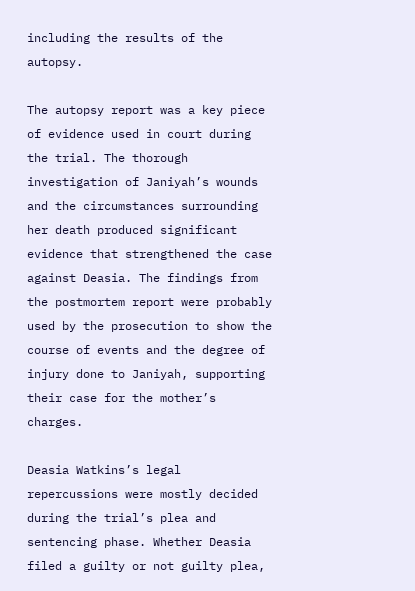including the results of the autopsy.

The autopsy report was a key piece of evidence used in court during the trial. The thorough investigation of Janiyah’s wounds and the circumstances surrounding her death produced significant evidence that strengthened the case against Deasia. The findings from the postmortem report were probably used by the prosecution to show the course of events and the degree of injury done to Janiyah, supporting their case for the mother’s charges.

Deasia Watkins’s legal repercussions were mostly decided during the trial’s plea and sentencing phase. Whether Deasia filed a guilty or not guilty plea,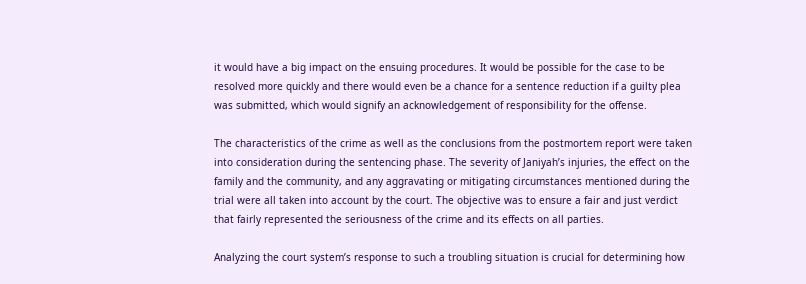it would have a big impact on the ensuing procedures. It would be possible for the case to be resolved more quickly and there would even be a chance for a sentence reduction if a guilty plea was submitted, which would signify an acknowledgement of responsibility for the offense.

The characteristics of the crime as well as the conclusions from the postmortem report were taken into consideration during the sentencing phase. The severity of Janiyah’s injuries, the effect on the family and the community, and any aggravating or mitigating circumstances mentioned during the trial were all taken into account by the court. The objective was to ensure a fair and just verdict that fairly represented the seriousness of the crime and its effects on all parties.

Analyzing the court system’s response to such a troubling situation is crucial for determining how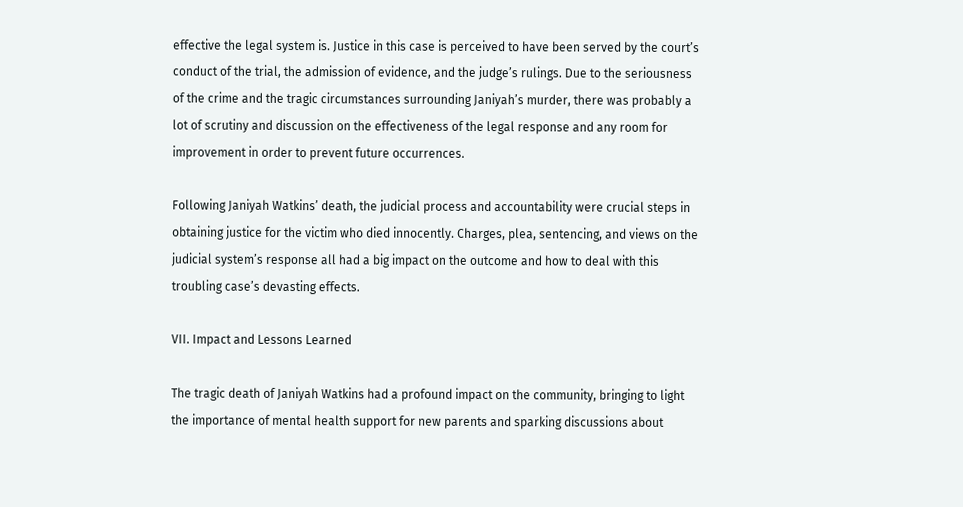effective the legal system is. Justice in this case is perceived to have been served by the court’s conduct of the trial, the admission of evidence, and the judge’s rulings. Due to the seriousness of the crime and the tragic circumstances surrounding Janiyah’s murder, there was probably a lot of scrutiny and discussion on the effectiveness of the legal response and any room for improvement in order to prevent future occurrences.

Following Janiyah Watkins’ death, the judicial process and accountability were crucial steps in obtaining justice for the victim who died innocently. Charges, plea, sentencing, and views on the judicial system’s response all had a big impact on the outcome and how to deal with this troubling case’s devasting effects.

VII. Impact and Lessons Learned

The tragic death of Janiyah Watkins had a profound impact on the community, bringing to light the importance of mental health support for new parents and sparking discussions about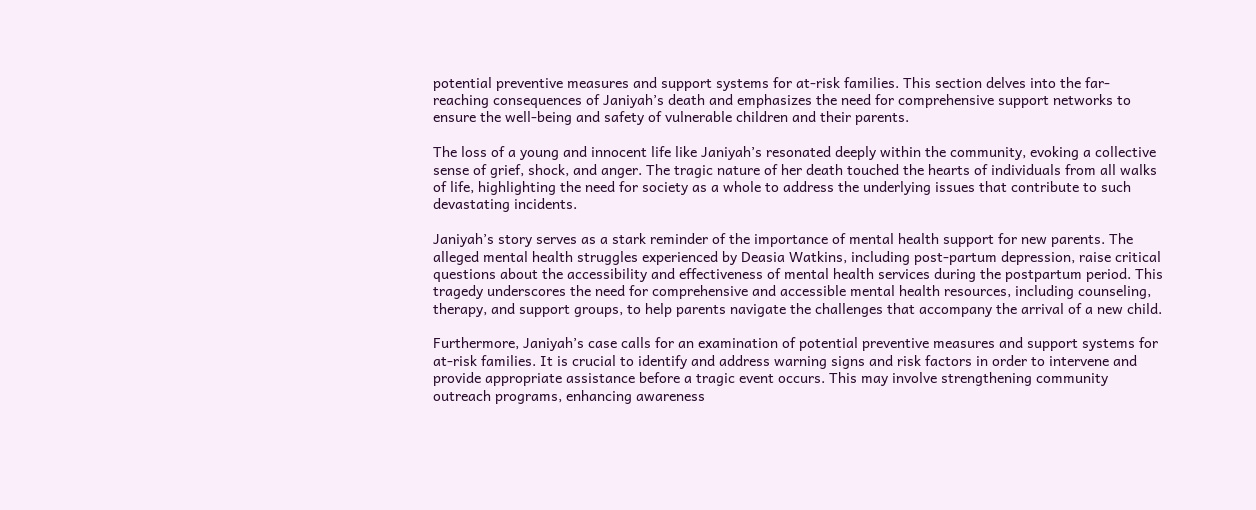potential preventive measures and support systems for at-risk families. This section delves into the far-reaching consequences of Janiyah’s death and emphasizes the need for comprehensive support networks to ensure the well-being and safety of vulnerable children and their parents.

The loss of a young and innocent life like Janiyah’s resonated deeply within the community, evoking a collective sense of grief, shock, and anger. The tragic nature of her death touched the hearts of individuals from all walks of life, highlighting the need for society as a whole to address the underlying issues that contribute to such devastating incidents.

Janiyah’s story serves as a stark reminder of the importance of mental health support for new parents. The alleged mental health struggles experienced by Deasia Watkins, including post-partum depression, raise critical questions about the accessibility and effectiveness of mental health services during the postpartum period. This tragedy underscores the need for comprehensive and accessible mental health resources, including counseling, therapy, and support groups, to help parents navigate the challenges that accompany the arrival of a new child.

Furthermore, Janiyah’s case calls for an examination of potential preventive measures and support systems for at-risk families. It is crucial to identify and address warning signs and risk factors in order to intervene and provide appropriate assistance before a tragic event occurs. This may involve strengthening community outreach programs, enhancing awareness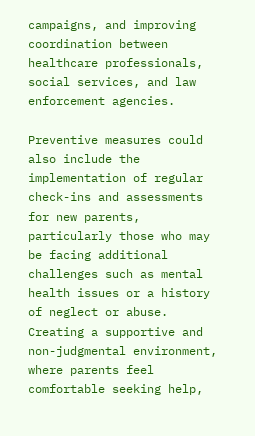campaigns, and improving coordination between healthcare professionals, social services, and law enforcement agencies.

Preventive measures could also include the implementation of regular check-ins and assessments for new parents, particularly those who may be facing additional challenges such as mental health issues or a history of neglect or abuse. Creating a supportive and non-judgmental environment, where parents feel comfortable seeking help,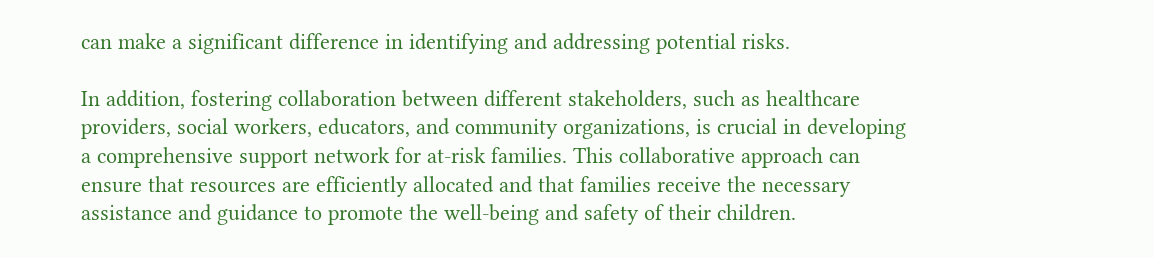can make a significant difference in identifying and addressing potential risks.

In addition, fostering collaboration between different stakeholders, such as healthcare providers, social workers, educators, and community organizations, is crucial in developing a comprehensive support network for at-risk families. This collaborative approach can ensure that resources are efficiently allocated and that families receive the necessary assistance and guidance to promote the well-being and safety of their children.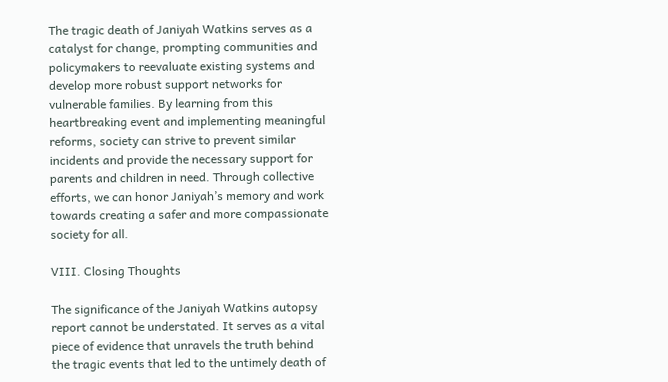The tragic death of Janiyah Watkins serves as a catalyst for change, prompting communities and policymakers to reevaluate existing systems and develop more robust support networks for vulnerable families. By learning from this heartbreaking event and implementing meaningful reforms, society can strive to prevent similar incidents and provide the necessary support for parents and children in need. Through collective efforts, we can honor Janiyah’s memory and work towards creating a safer and more compassionate society for all.

VIII. Closing Thoughts

The significance of the Janiyah Watkins autopsy report cannot be understated. It serves as a vital piece of evidence that unravels the truth behind the tragic events that led to the untimely death of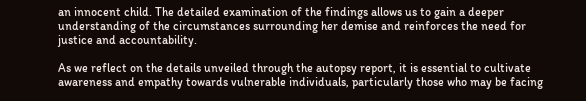an innocent child. The detailed examination of the findings allows us to gain a deeper understanding of the circumstances surrounding her demise and reinforces the need for justice and accountability.

As we reflect on the details unveiled through the autopsy report, it is essential to cultivate awareness and empathy towards vulnerable individuals, particularly those who may be facing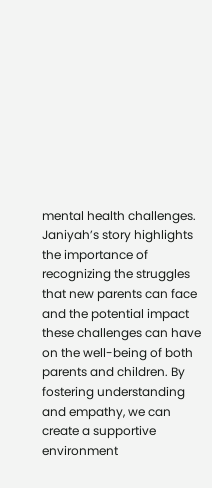mental health challenges. Janiyah’s story highlights the importance of recognizing the struggles that new parents can face and the potential impact these challenges can have on the well-being of both parents and children. By fostering understanding and empathy, we can create a supportive environment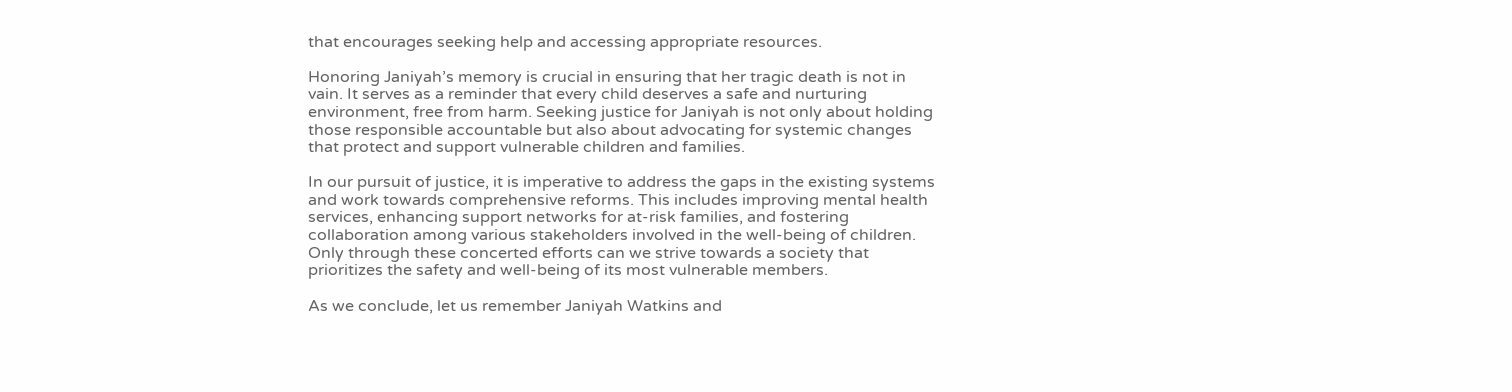that encourages seeking help and accessing appropriate resources.

Honoring Janiyah’s memory is crucial in ensuring that her tragic death is not in vain. It serves as a reminder that every child deserves a safe and nurturing environment, free from harm. Seeking justice for Janiyah is not only about holding those responsible accountable but also about advocating for systemic changes that protect and support vulnerable children and families.

In our pursuit of justice, it is imperative to address the gaps in the existing systems and work towards comprehensive reforms. This includes improving mental health services, enhancing support networks for at-risk families, and fostering collaboration among various stakeholders involved in the well-being of children. Only through these concerted efforts can we strive towards a society that prioritizes the safety and well-being of its most vulnerable members.

As we conclude, let us remember Janiyah Watkins and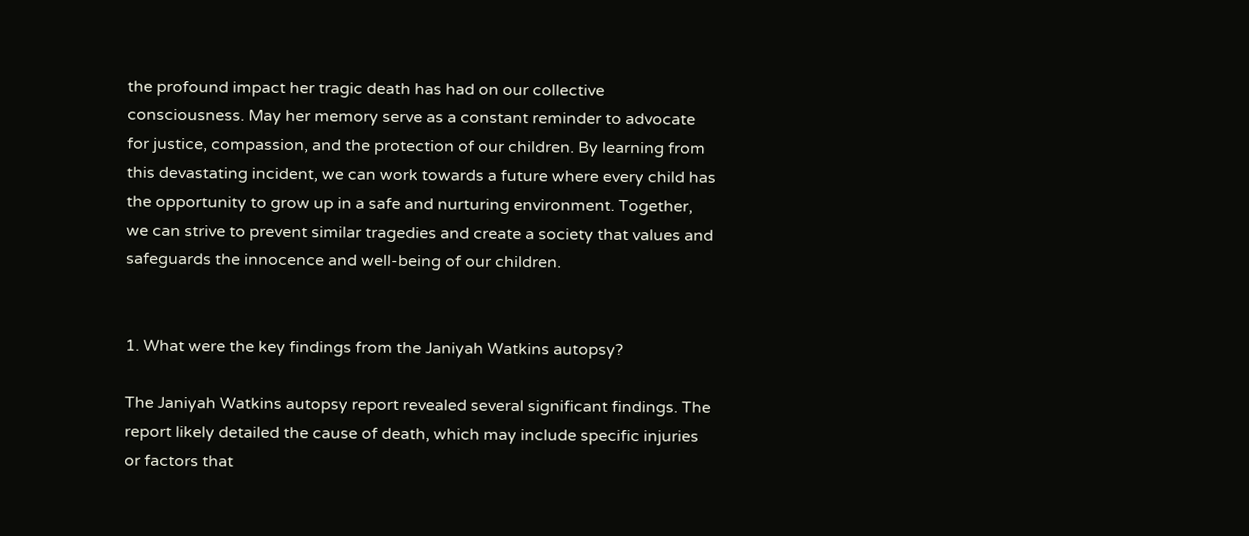the profound impact her tragic death has had on our collective consciousness. May her memory serve as a constant reminder to advocate for justice, compassion, and the protection of our children. By learning from this devastating incident, we can work towards a future where every child has the opportunity to grow up in a safe and nurturing environment. Together, we can strive to prevent similar tragedies and create a society that values and safeguards the innocence and well-being of our children.


1. What were the key findings from the Janiyah Watkins autopsy?

The Janiyah Watkins autopsy report revealed several significant findings. The report likely detailed the cause of death, which may include specific injuries or factors that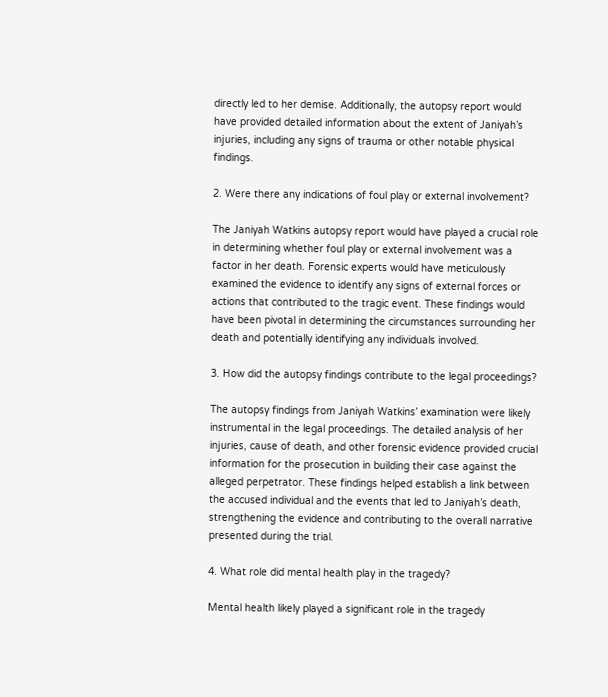directly led to her demise. Additionally, the autopsy report would have provided detailed information about the extent of Janiyah’s injuries, including any signs of trauma or other notable physical findings.

2. Were there any indications of foul play or external involvement?

The Janiyah Watkins autopsy report would have played a crucial role in determining whether foul play or external involvement was a factor in her death. Forensic experts would have meticulously examined the evidence to identify any signs of external forces or actions that contributed to the tragic event. These findings would have been pivotal in determining the circumstances surrounding her death and potentially identifying any individuals involved.

3. How did the autopsy findings contribute to the legal proceedings?

The autopsy findings from Janiyah Watkins’ examination were likely instrumental in the legal proceedings. The detailed analysis of her injuries, cause of death, and other forensic evidence provided crucial information for the prosecution in building their case against the alleged perpetrator. These findings helped establish a link between the accused individual and the events that led to Janiyah’s death, strengthening the evidence and contributing to the overall narrative presented during the trial.

4. What role did mental health play in the tragedy?

Mental health likely played a significant role in the tragedy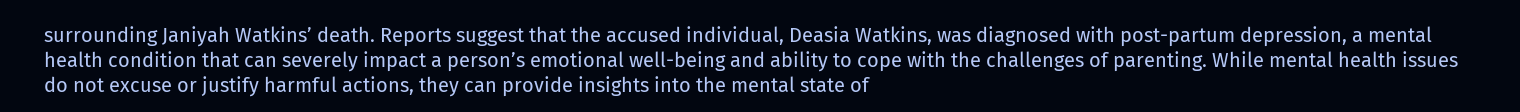surrounding Janiyah Watkins’ death. Reports suggest that the accused individual, Deasia Watkins, was diagnosed with post-partum depression, a mental health condition that can severely impact a person’s emotional well-being and ability to cope with the challenges of parenting. While mental health issues do not excuse or justify harmful actions, they can provide insights into the mental state of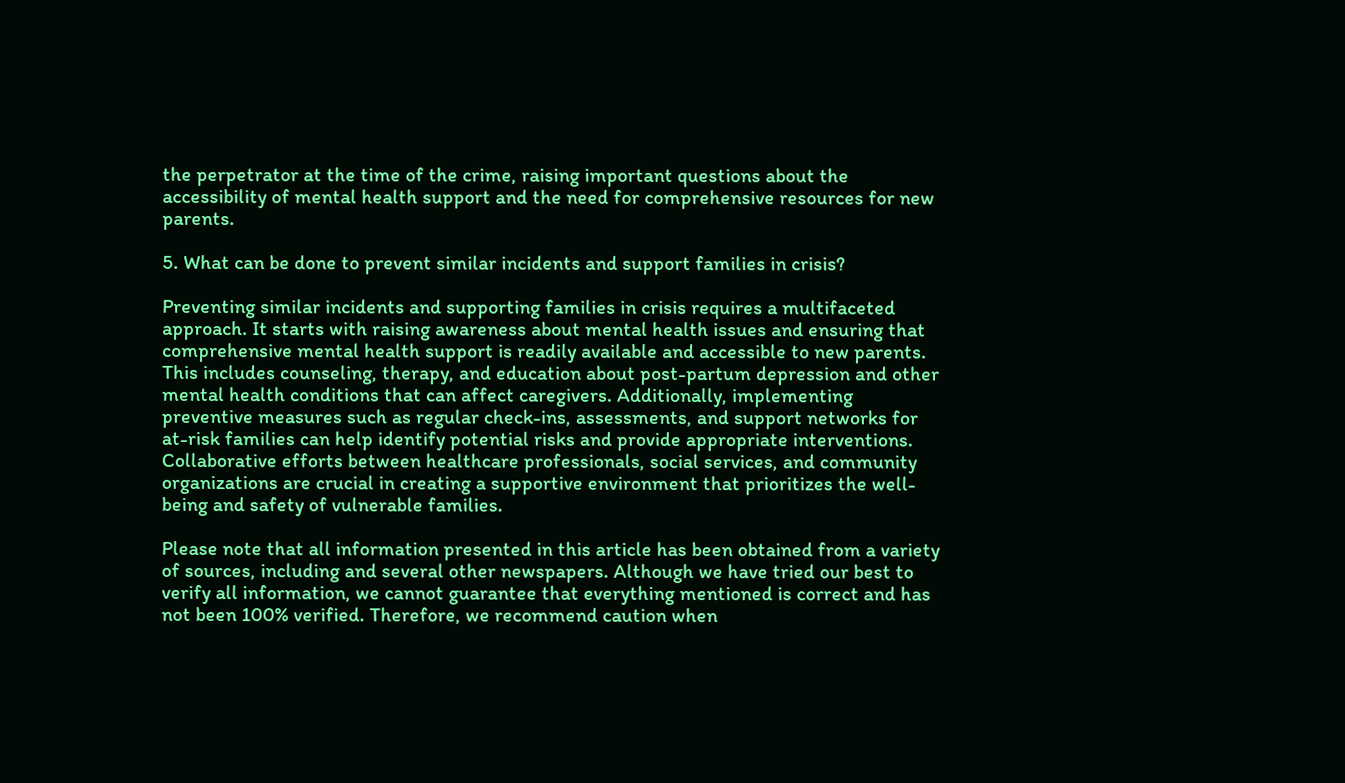the perpetrator at the time of the crime, raising important questions about the accessibility of mental health support and the need for comprehensive resources for new parents.

5. What can be done to prevent similar incidents and support families in crisis?

Preventing similar incidents and supporting families in crisis requires a multifaceted approach. It starts with raising awareness about mental health issues and ensuring that comprehensive mental health support is readily available and accessible to new parents. This includes counseling, therapy, and education about post-partum depression and other mental health conditions that can affect caregivers. Additionally, implementing preventive measures such as regular check-ins, assessments, and support networks for at-risk families can help identify potential risks and provide appropriate interventions. Collaborative efforts between healthcare professionals, social services, and community organizations are crucial in creating a supportive environment that prioritizes the well-being and safety of vulnerable families.

Please note that all information presented in this article has been obtained from a variety of sources, including and several other newspapers. Although we have tried our best to verify all information, we cannot guarantee that everything mentioned is correct and has not been 100% verified. Therefore, we recommend caution when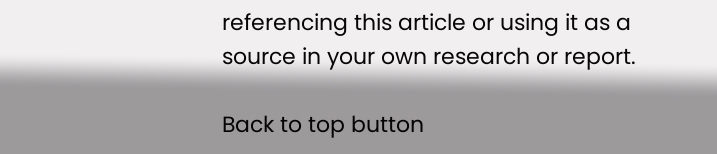referencing this article or using it as a source in your own research or report.

Back to top button